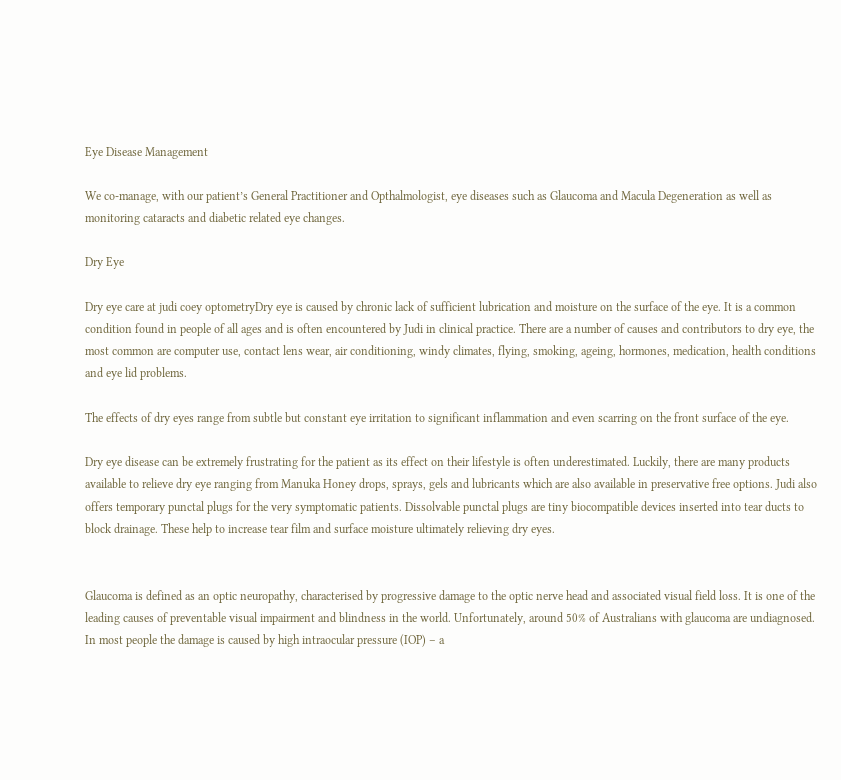Eye Disease Management

We co-manage, with our patient’s General Practitioner and Opthalmologist, eye diseases such as Glaucoma and Macula Degeneration as well as monitoring cataracts and diabetic related eye changes.

Dry Eye

Dry eye care at judi coey optometryDry eye is caused by chronic lack of sufficient lubrication and moisture on the surface of the eye. It is a common condition found in people of all ages and is often encountered by Judi in clinical practice. There are a number of causes and contributors to dry eye, the most common are computer use, contact lens wear, air conditioning, windy climates, flying, smoking, ageing, hormones, medication, health conditions and eye lid problems.

The effects of dry eyes range from subtle but constant eye irritation to significant inflammation and even scarring on the front surface of the eye.

Dry eye disease can be extremely frustrating for the patient as its effect on their lifestyle is often underestimated. Luckily, there are many products available to relieve dry eye ranging from Manuka Honey drops, sprays, gels and lubricants which are also available in preservative free options. Judi also offers temporary punctal plugs for the very symptomatic patients. Dissolvable punctal plugs are tiny biocompatible devices inserted into tear ducts to block drainage. These help to increase tear film and surface moisture ultimately relieving dry eyes.


Glaucoma is defined as an optic neuropathy, characterised by progressive damage to the optic nerve head and associated visual field loss. It is one of the leading causes of preventable visual impairment and blindness in the world. Unfortunately, around 50% of Australians with glaucoma are undiagnosed. In most people the damage is caused by high intraocular pressure (IOP) – a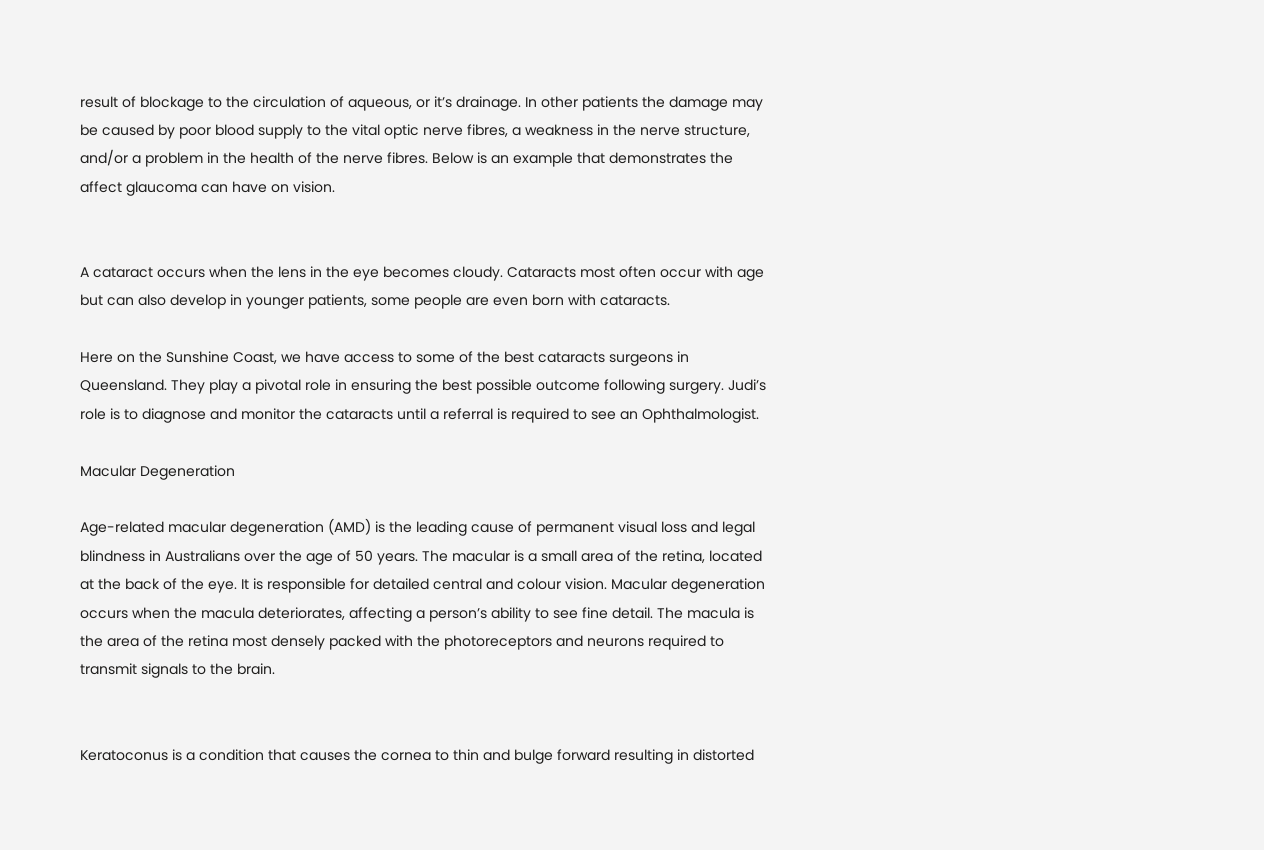result of blockage to the circulation of aqueous, or it’s drainage. In other patients the damage may be caused by poor blood supply to the vital optic nerve fibres, a weakness in the nerve structure, and/or a problem in the health of the nerve fibres. Below is an example that demonstrates the affect glaucoma can have on vision.


A cataract occurs when the lens in the eye becomes cloudy. Cataracts most often occur with age but can also develop in younger patients, some people are even born with cataracts.

Here on the Sunshine Coast, we have access to some of the best cataracts surgeons in Queensland. They play a pivotal role in ensuring the best possible outcome following surgery. Judi’s role is to diagnose and monitor the cataracts until a referral is required to see an Ophthalmologist.

Macular Degeneration

Age-related macular degeneration (AMD) is the leading cause of permanent visual loss and legal blindness in Australians over the age of 50 years. The macular is a small area of the retina, located at the back of the eye. It is responsible for detailed central and colour vision. Macular degeneration occurs when the macula deteriorates, affecting a person’s ability to see fine detail. The macula is the area of the retina most densely packed with the photoreceptors and neurons required to transmit signals to the brain.


Keratoconus is a condition that causes the cornea to thin and bulge forward resulting in distorted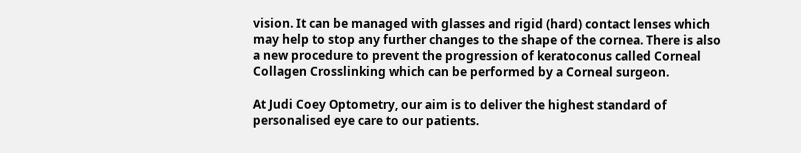vision. It can be managed with glasses and rigid (hard) contact lenses which may help to stop any further changes to the shape of the cornea. There is also a new procedure to prevent the progression of keratoconus called Corneal Collagen Crosslinking which can be performed by a Corneal surgeon.

At Judi Coey Optometry, our aim is to deliver the highest standard of personalised eye care to our patients.